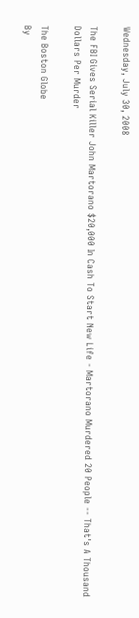Wednesday, July 30, 2008

The FBI Gives Serial Killer John Martorano $20,000 In Cash To Start New Life - Martorano Murdered 20 People -- That's A Thousand Dollars Per Murder

The Boston Globe
By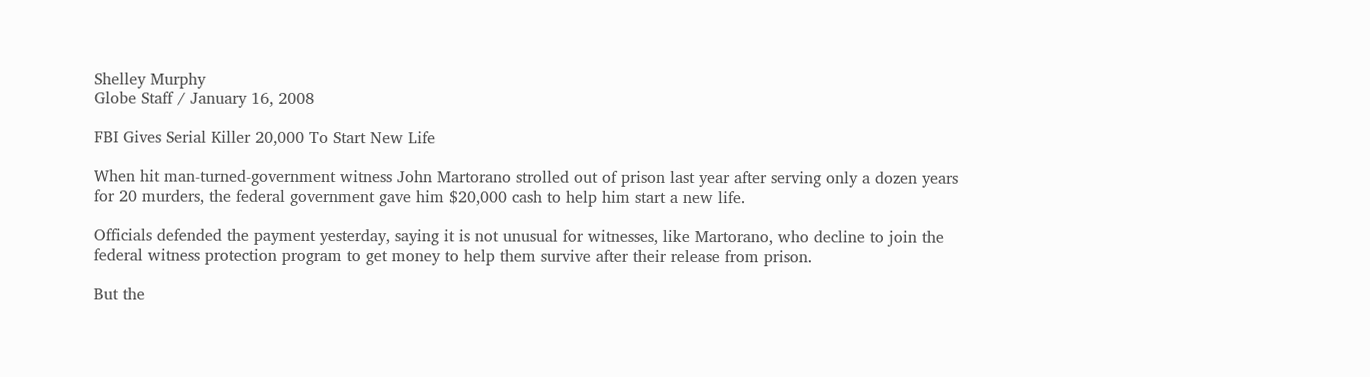Shelley Murphy
Globe Staff / January 16, 2008

FBI Gives Serial Killer 20,000 To Start New Life

When hit man-turned-government witness John Martorano strolled out of prison last year after serving only a dozen years for 20 murders, the federal government gave him $20,000 cash to help him start a new life.

Officials defended the payment yesterday, saying it is not unusual for witnesses, like Martorano, who decline to join the federal witness protection program to get money to help them survive after their release from prison.

But the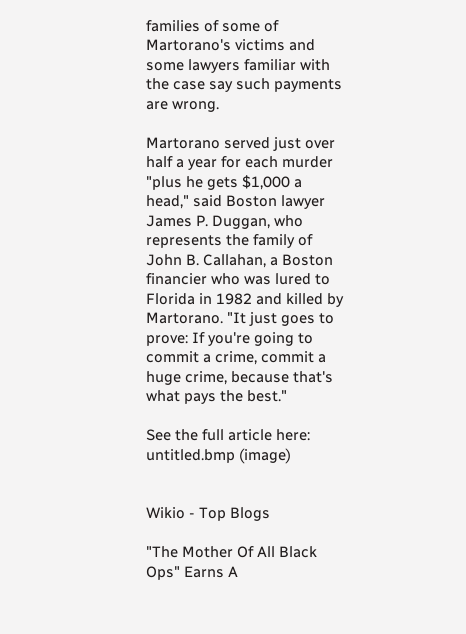families of some of Martorano's victims and some lawyers familiar with the case say such payments are wrong.

Martorano served just over half a year for each murder "plus he gets $1,000 a head," said Boston lawyer James P. Duggan, who represents the family of John B. Callahan, a Boston financier who was lured to Florida in 1982 and killed by Martorano. "It just goes to prove: If you're going to commit a crime, commit a huge crime, because that's what pays the best."

See the full article here:
untitled.bmp (image)


Wikio - Top Blogs

"The Mother Of All Black Ops" Earns A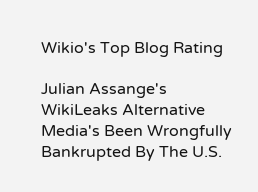Wikio's Top Blog Rating

Julian Assange's WikiLeaks Alternative Media's Been Wrongfully Bankrupted By The U.S.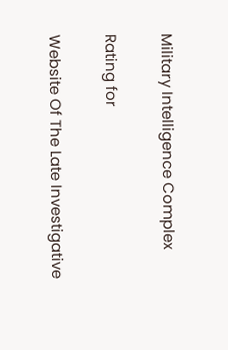Military Intelligence Complex

Rating for

Website Of The Late Investigative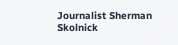Journalist Sherman Skolnick